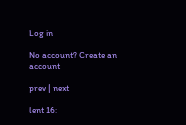Log in

No account? Create an account

prev | next

lent 16: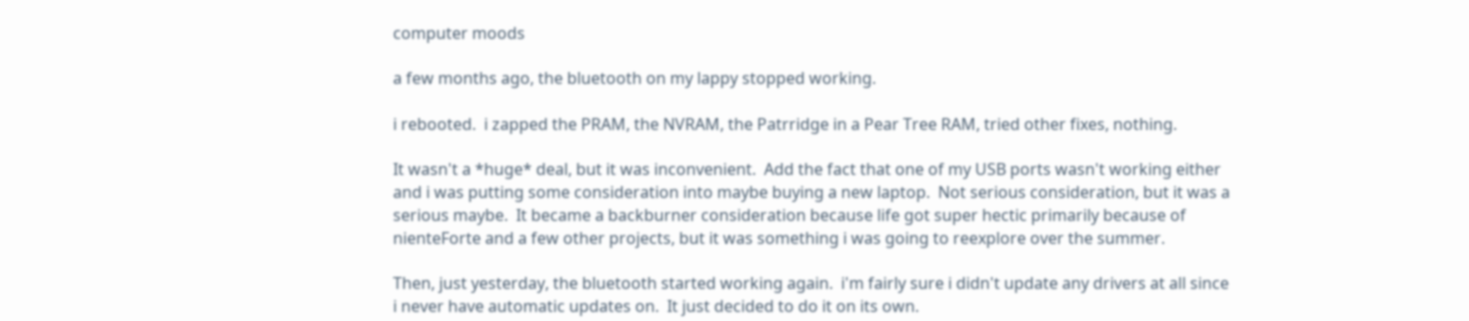computer moods

a few months ago, the bluetooth on my lappy stopped working.

i rebooted.  i zapped the PRAM, the NVRAM, the Patrridge in a Pear Tree RAM, tried other fixes, nothing.

It wasn't a *huge* deal, but it was inconvenient.  Add the fact that one of my USB ports wasn't working either and i was putting some consideration into maybe buying a new laptop.  Not serious consideration, but it was a serious maybe.  It became a backburner consideration because life got super hectic primarily because of nienteForte and a few other projects, but it was something i was going to reexplore over the summer.

Then, just yesterday, the bluetooth started working again.  i'm fairly sure i didn't update any drivers at all since i never have automatic updates on.  It just decided to do it on its own.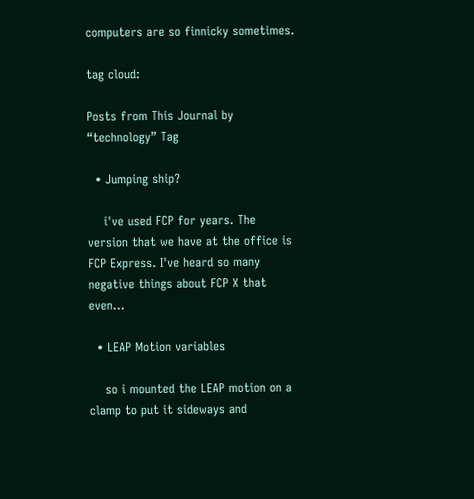computers are so finnicky sometimes.

tag cloud:

Posts from This Journal by “technology” Tag

  • Jumping ship?

    i've used FCP for years. The version that we have at the office is FCP Express. I've heard so many negative things about FCP X that even…

  • LEAP Motion variables

    so i mounted the LEAP motion on a clamp to put it sideways and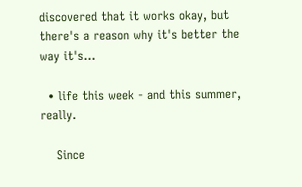discovered that it works okay, but there's a reason why it's better the way it's…

  • life this week - and this summer, really.

    Since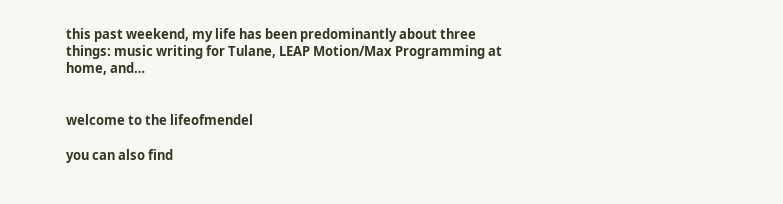this past weekend, my life has been predominantly about three things: music writing for Tulane, LEAP Motion/Max Programming at home, and…


welcome to the lifeofmendel

you can also find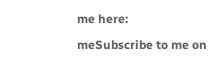me here:

meSubscribe to me on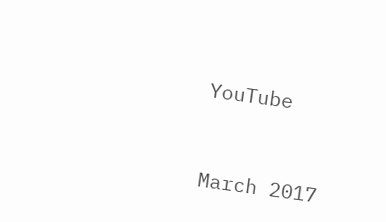YouTube


March 2017